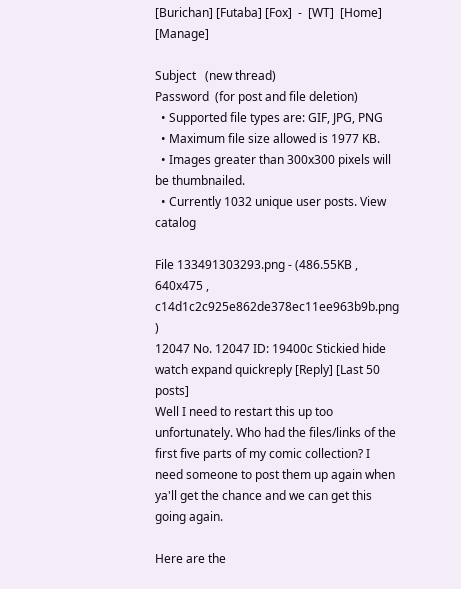[Burichan] [Futaba] [Fox]  -  [WT]  [Home] [Manage]

Subject   (new thread)
Password  (for post and file deletion)
  • Supported file types are: GIF, JPG, PNG
  • Maximum file size allowed is 1977 KB.
  • Images greater than 300x300 pixels will be thumbnailed.
  • Currently 1032 unique user posts. View catalog

File 133491303293.png - (486.55KB , 640x475 , c14d1c2c925e862de378ec11ee963b9b.png )
12047 No. 12047 ID: 19400c Stickied hide watch expand quickreply [Reply] [Last 50 posts]
Well I need to restart this up too unfortunately. Who had the files/links of the first five parts of my comic collection? I need someone to post them up again when ya'll get the chance and we can get this going again.

Here are the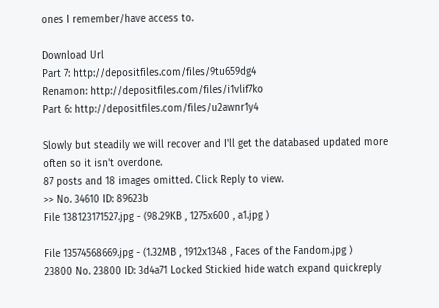ones I remember/have access to.

Download Url
Part 7: http://depositfiles.com/files/9tu659dg4
Renamon: http://depositfiles.com/files/i1vlif7ko
Part 6: http://depositfiles.com/files/u2awnr1y4

Slowly but steadily we will recover and I'll get the databased updated more often so it isn't overdone.
87 posts and 18 images omitted. Click Reply to view.
>> No. 34610 ID: 89623b
File 138123171527.jpg - (98.29KB , 1275x600 , a1.jpg )

File 13574568669.jpg - (1.32MB , 1912x1348 , Faces of the Fandom.jpg )
23800 No. 23800 ID: 3d4a71 Locked Stickied hide watch expand quickreply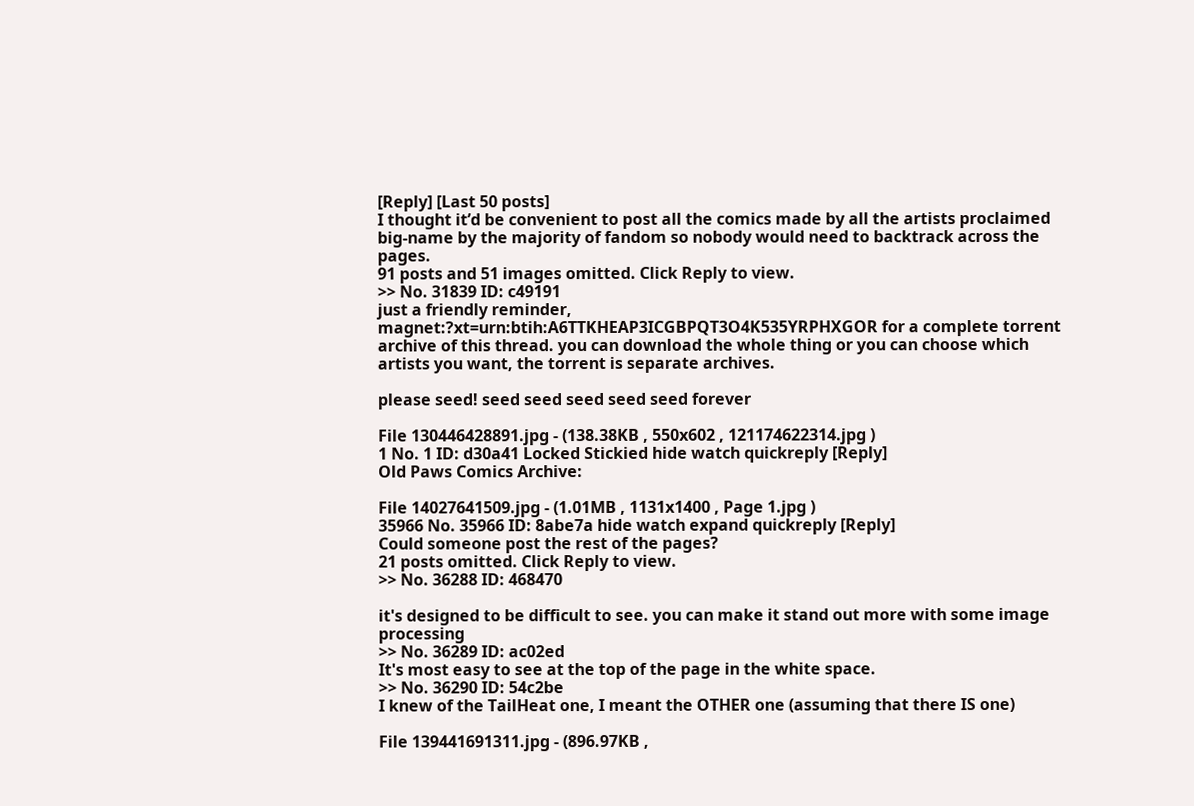[Reply] [Last 50 posts]
I thought it’d be convenient to post all the comics made by all the artists proclaimed big-name by the majority of fandom so nobody would need to backtrack across the pages.
91 posts and 51 images omitted. Click Reply to view.
>> No. 31839 ID: c49191
just a friendly reminder, magnet:?xt=urn:btih:A6TTKHEAP3ICGBPQT3O4K535YRPHXGOR for a complete torrent archive of this thread. you can download the whole thing or you can choose which artists you want, the torrent is separate archives.

please seed! seed seed seed seed seed forever

File 130446428891.jpg - (138.38KB , 550x602 , 121174622314.jpg )
1 No. 1 ID: d30a41 Locked Stickied hide watch quickreply [Reply]
Old Paws Comics Archive:

File 14027641509.jpg - (1.01MB , 1131x1400 , Page 1.jpg )
35966 No. 35966 ID: 8abe7a hide watch expand quickreply [Reply]
Could someone post the rest of the pages?
21 posts omitted. Click Reply to view.
>> No. 36288 ID: 468470

it's designed to be difficult to see. you can make it stand out more with some image processing
>> No. 36289 ID: ac02ed
It's most easy to see at the top of the page in the white space.
>> No. 36290 ID: 54c2be
I knew of the TailHeat one, I meant the OTHER one (assuming that there IS one)

File 139441691311.jpg - (896.97KB ,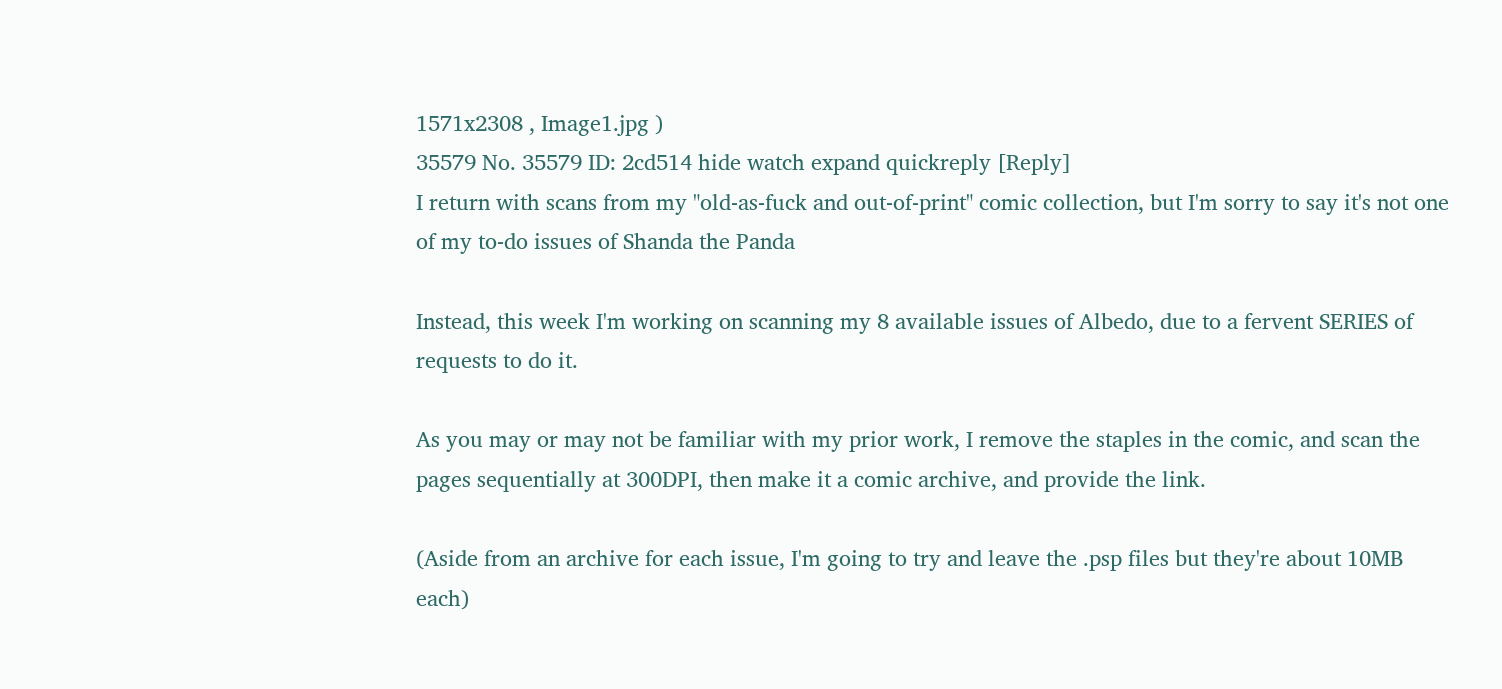1571x2308 , Image1.jpg )
35579 No. 35579 ID: 2cd514 hide watch expand quickreply [Reply]
I return with scans from my "old-as-fuck and out-of-print" comic collection, but I'm sorry to say it's not one of my to-do issues of Shanda the Panda

Instead, this week I'm working on scanning my 8 available issues of Albedo, due to a fervent SERIES of requests to do it.

As you may or may not be familiar with my prior work, I remove the staples in the comic, and scan the pages sequentially at 300DPI, then make it a comic archive, and provide the link.

(Aside from an archive for each issue, I'm going to try and leave the .psp files but they're about 10MB each)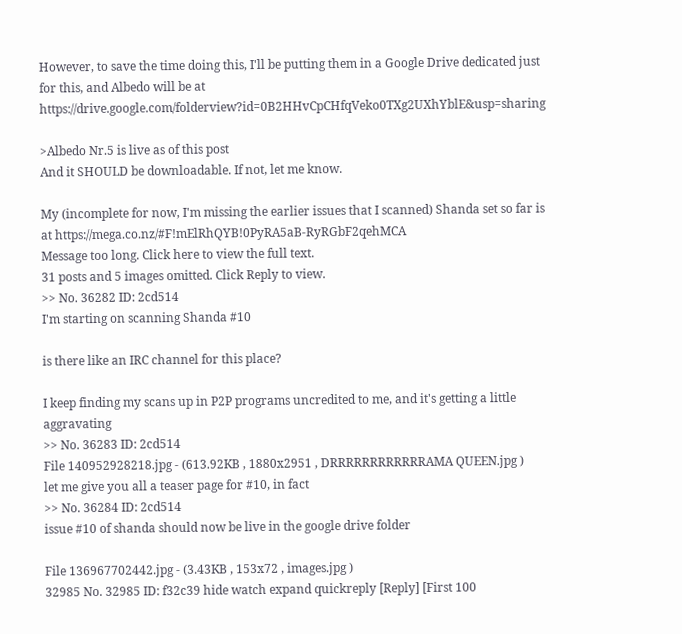However, to save the time doing this, I'll be putting them in a Google Drive dedicated just for this, and Albedo will be at https://drive.google.com/folderview?id=0B2HHvCpCHfqVeko0TXg2UXhYblE&usp=sharing

>Albedo Nr.5 is live as of this post
And it SHOULD be downloadable. If not, let me know.

My (incomplete for now, I'm missing the earlier issues that I scanned) Shanda set so far is at https://mega.co.nz/#F!mElRhQYB!0PyRA5aB-RyRGbF2qehMCA
Message too long. Click here to view the full text.
31 posts and 5 images omitted. Click Reply to view.
>> No. 36282 ID: 2cd514
I'm starting on scanning Shanda #10

is there like an IRC channel for this place?

I keep finding my scans up in P2P programs uncredited to me, and it's getting a little aggravating
>> No. 36283 ID: 2cd514
File 140952928218.jpg - (613.92KB , 1880x2951 , DRRRRRRRRRRRRAMA QUEEN.jpg )
let me give you all a teaser page for #10, in fact
>> No. 36284 ID: 2cd514
issue #10 of shanda should now be live in the google drive folder

File 136967702442.jpg - (3.43KB , 153x72 , images.jpg )
32985 No. 32985 ID: f32c39 hide watch expand quickreply [Reply] [First 100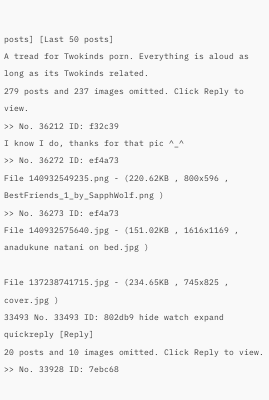posts] [Last 50 posts]
A tread for Twokinds porn. Everything is aloud as long as its Twokinds related.
279 posts and 237 images omitted. Click Reply to view.
>> No. 36212 ID: f32c39
I know I do, thanks for that pic ^_^
>> No. 36272 ID: ef4a73
File 140932549235.png - (220.62KB , 800x596 , BestFriends_1_by_SapphWolf.png )
>> No. 36273 ID: ef4a73
File 140932575640.jpg - (151.02KB , 1616x1169 , anadukune natani on bed.jpg )

File 137238741715.jpg - (234.65KB , 745x825 , cover.jpg )
33493 No. 33493 ID: 802db9 hide watch expand quickreply [Reply]
20 posts and 10 images omitted. Click Reply to view.
>> No. 33928 ID: 7ebc68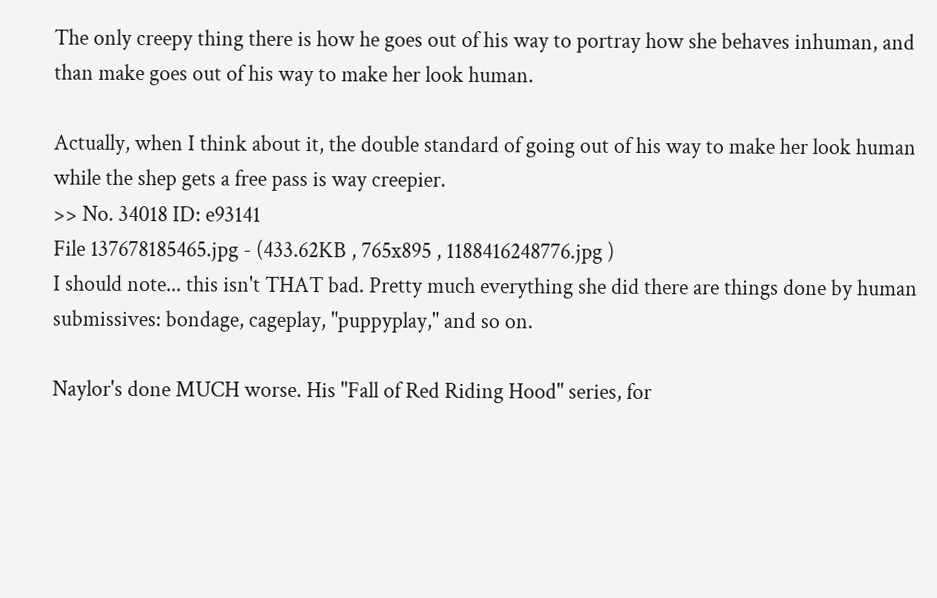The only creepy thing there is how he goes out of his way to portray how she behaves inhuman, and than make goes out of his way to make her look human.

Actually, when I think about it, the double standard of going out of his way to make her look human while the shep gets a free pass is way creepier.
>> No. 34018 ID: e93141
File 137678185465.jpg - (433.62KB , 765x895 , 1188416248776.jpg )
I should note... this isn't THAT bad. Pretty much everything she did there are things done by human submissives: bondage, cageplay, "puppyplay," and so on.

Naylor's done MUCH worse. His "Fall of Red Riding Hood" series, for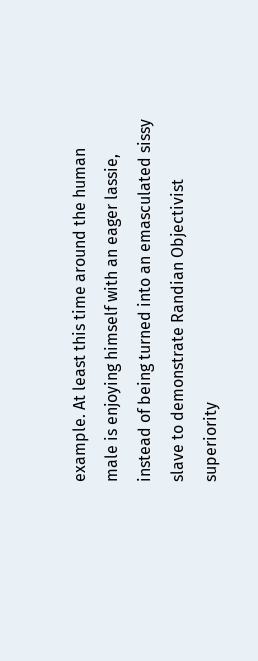example. At least this time around the human male is enjoying himself with an eager lassie, instead of being turned into an emasculated sissy slave to demonstrate Randian Objectivist superiority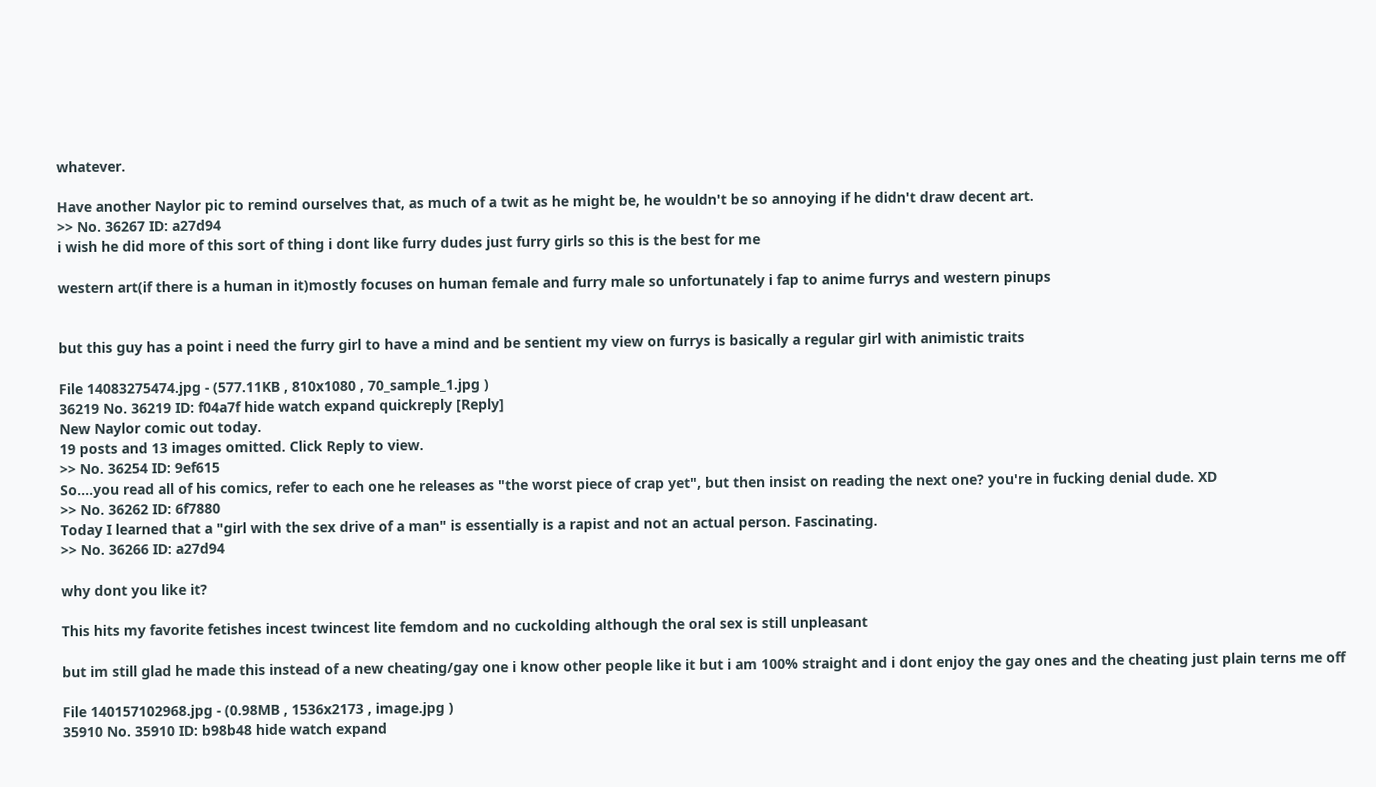whatever.

Have another Naylor pic to remind ourselves that, as much of a twit as he might be, he wouldn't be so annoying if he didn't draw decent art.
>> No. 36267 ID: a27d94
i wish he did more of this sort of thing i dont like furry dudes just furry girls so this is the best for me

western art(if there is a human in it)mostly focuses on human female and furry male so unfortunately i fap to anime furrys and western pinups


but this guy has a point i need the furry girl to have a mind and be sentient my view on furrys is basically a regular girl with animistic traits

File 14083275474.jpg - (577.11KB , 810x1080 , 70_sample_1.jpg )
36219 No. 36219 ID: f04a7f hide watch expand quickreply [Reply]
New Naylor comic out today.
19 posts and 13 images omitted. Click Reply to view.
>> No. 36254 ID: 9ef615
So....you read all of his comics, refer to each one he releases as "the worst piece of crap yet", but then insist on reading the next one? you're in fucking denial dude. XD
>> No. 36262 ID: 6f7880
Today I learned that a "girl with the sex drive of a man" is essentially is a rapist and not an actual person. Fascinating.
>> No. 36266 ID: a27d94

why dont you like it?

This hits my favorite fetishes incest twincest lite femdom and no cuckolding although the oral sex is still unpleasant

but im still glad he made this instead of a new cheating/gay one i know other people like it but i am 100% straight and i dont enjoy the gay ones and the cheating just plain terns me off

File 140157102968.jpg - (0.98MB , 1536x2173 , image.jpg )
35910 No. 35910 ID: b98b48 hide watch expand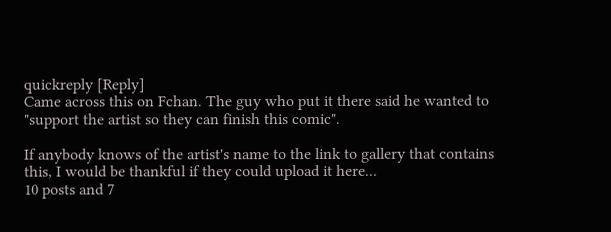quickreply [Reply]
Came across this on Fchan. The guy who put it there said he wanted to "support the artist so they can finish this comic".

If anybody knows of the artist's name to the link to gallery that contains this, I would be thankful if they could upload it here...
10 posts and 7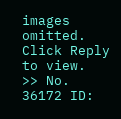images omitted. Click Reply to view.
>> No. 36172 ID: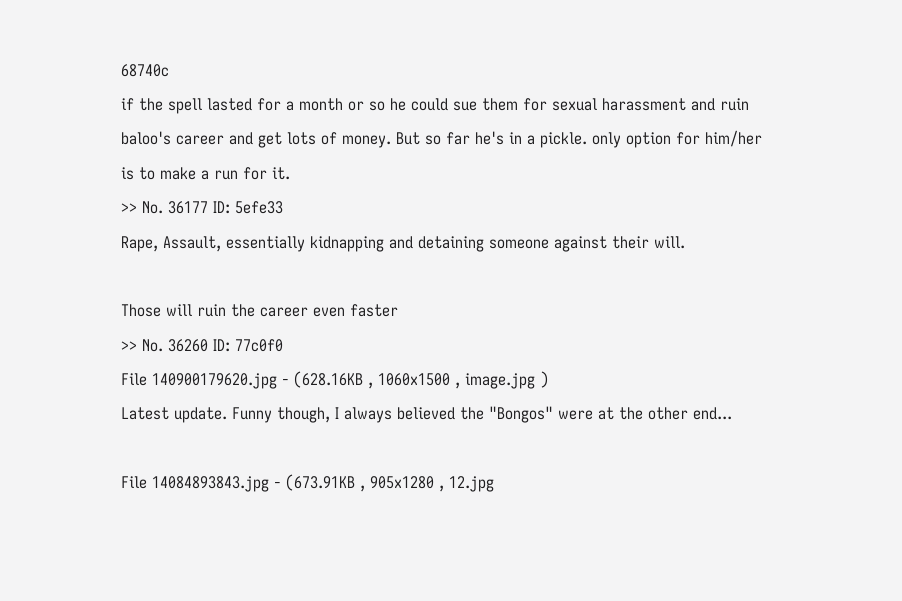68740c
if the spell lasted for a month or so he could sue them for sexual harassment and ruin baloo's career and get lots of money. But so far he's in a pickle. only option for him/her is to make a run for it.
>> No. 36177 ID: 5efe33
Rape, Assault, essentially kidnapping and detaining someone against their will.

Those will ruin the career even faster
>> No. 36260 ID: 77c0f0
File 140900179620.jpg - (628.16KB , 1060x1500 , image.jpg )
Latest update. Funny though, I always believed the "Bongos" were at the other end...

File 14084893843.jpg - (673.91KB , 905x1280 , 12.jpg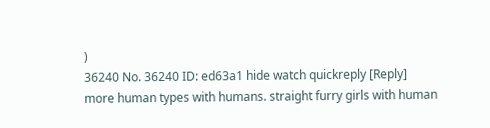)
36240 No. 36240 ID: ed63a1 hide watch quickreply [Reply]
more human types with humans. straight furry girls with human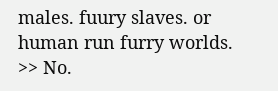males. fuury slaves. or human run furry worlds.
>> No.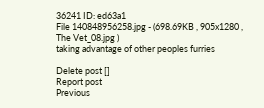36241 ID: ed63a1
File 140848956258.jpg - (698.69KB , 905x1280 , The Vet_08.jpg )
taking advantage of other peoples furries

Delete post []
Report post
Previous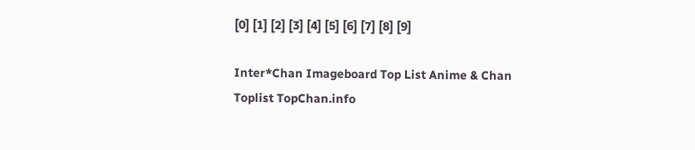[0] [1] [2] [3] [4] [5] [6] [7] [8] [9]

Inter*Chan Imageboard Top List Anime & Chan Toplist TopChan.info